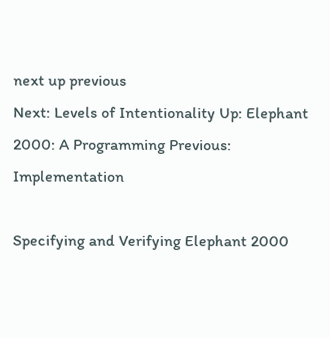next up previous
Next: Levels of Intentionality Up: Elephant 2000: A Programming Previous: Implementation

Specifying and Verifying Elephant 2000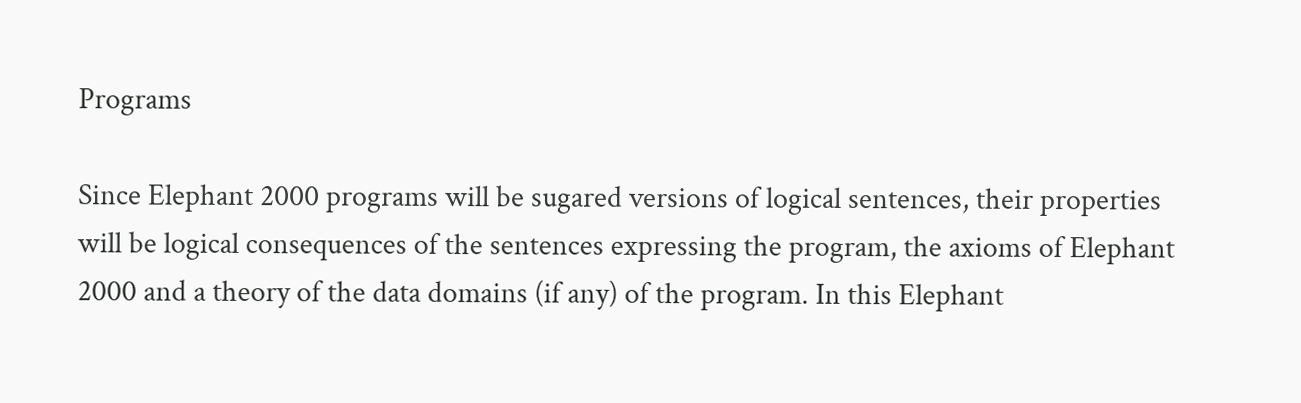Programs

Since Elephant 2000 programs will be sugared versions of logical sentences, their properties will be logical consequences of the sentences expressing the program, the axioms of Elephant 2000 and a theory of the data domains (if any) of the program. In this Elephant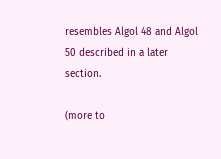resembles Algol 48 and Algol 50 described in a later section.

(more to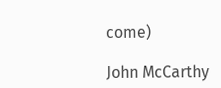come)

John McCarthy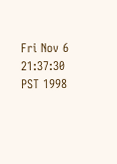Fri Nov 6 21:37:30 PST 1998